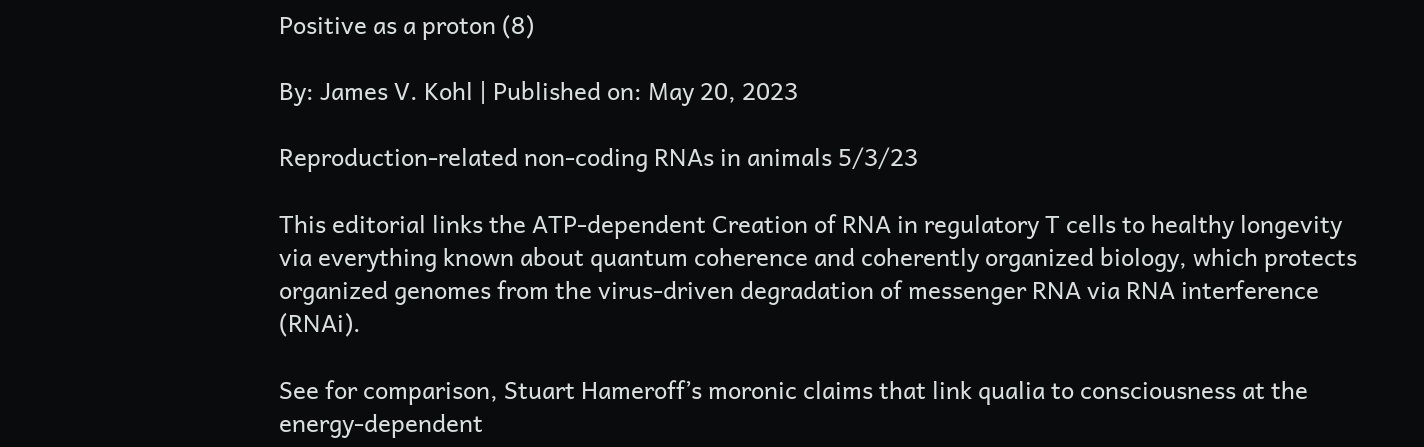Positive as a proton (8)

By: James V. Kohl | Published on: May 20, 2023

Reproduction-related non-coding RNAs in animals 5/3/23

This editorial links the ATP-dependent Creation of RNA in regulatory T cells to healthy longevity via everything known about quantum coherence and coherently organized biology, which protects organized genomes from the virus-driven degradation of messenger RNA via RNA interference (RNAi).

See for comparison, Stuart Hameroff’s moronic claims that link qualia to consciousness at the energy-dependent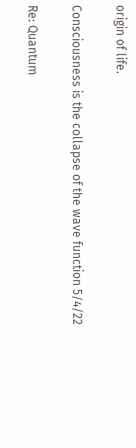origin of life.

Consciousness is the collapse of the wave function 5/4/22

Re: Quantum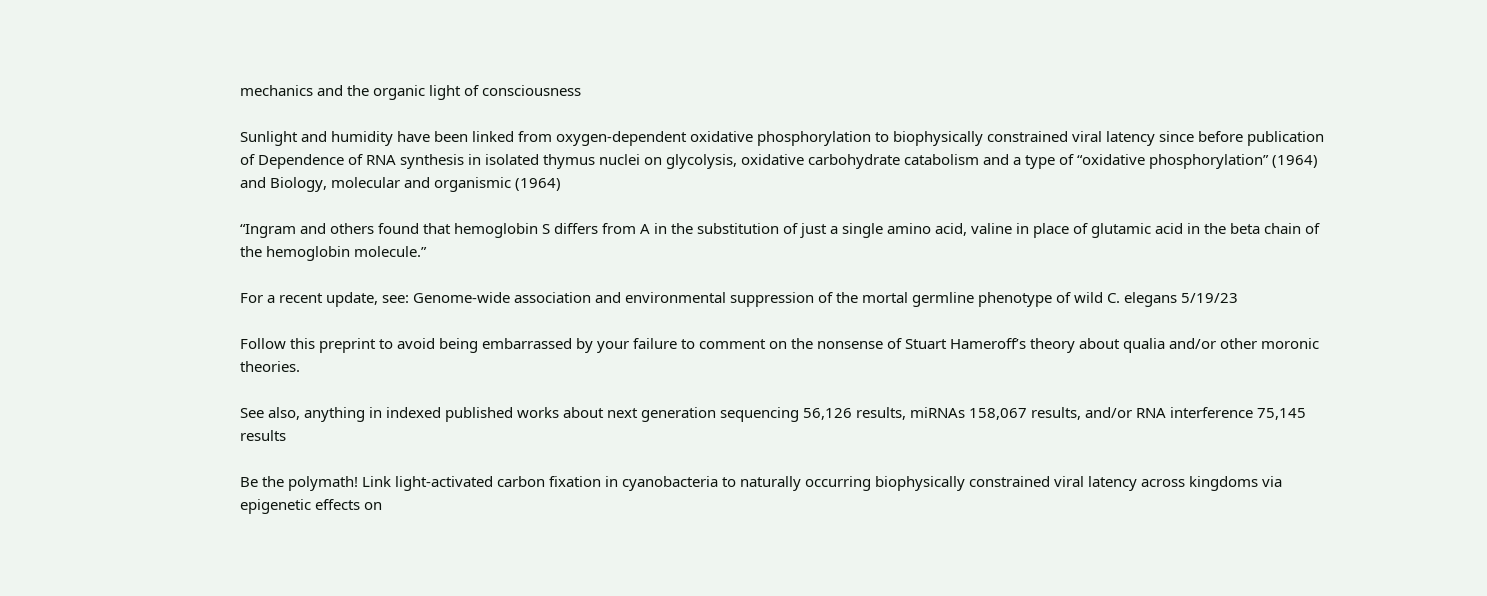mechanics and the organic light of consciousness

Sunlight and humidity have been linked from oxygen-dependent oxidative phosphorylation to biophysically constrained viral latency since before publication of Dependence of RNA synthesis in isolated thymus nuclei on glycolysis, oxidative carbohydrate catabolism and a type of “oxidative phosphorylation” (1964) and Biology, molecular and organismic (1964)

“Ingram and others found that hemoglobin S differs from A in the substitution of just a single amino acid, valine in place of glutamic acid in the beta chain of the hemoglobin molecule.”

For a recent update, see: Genome-wide association and environmental suppression of the mortal germline phenotype of wild C. elegans 5/19/23

Follow this preprint to avoid being embarrassed by your failure to comment on the nonsense of Stuart Hameroff’s theory about qualia and/or other moronic theories.

See also, anything in indexed published works about next generation sequencing 56,126 results, miRNAs 158,067 results, and/or RNA interference 75,145 results

Be the polymath! Link light-activated carbon fixation in cyanobacteria to naturally occurring biophysically constrained viral latency across kingdoms via epigenetic effects on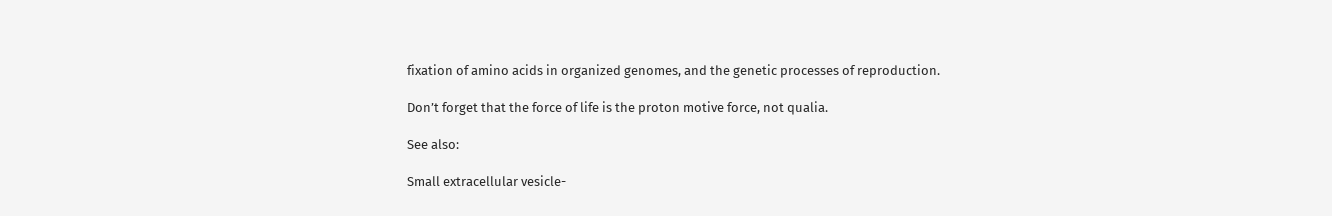fixation of amino acids in organized genomes, and the genetic processes of reproduction.

Don’t forget that the force of life is the proton motive force, not qualia.

See also:

Small extracellular vesicle-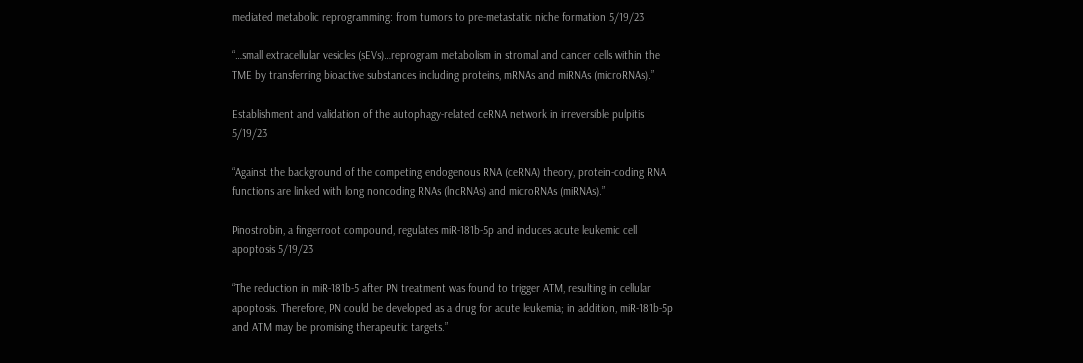mediated metabolic reprogramming: from tumors to pre-metastatic niche formation 5/19/23

“…small extracellular vesicles (sEVs)…reprogram metabolism in stromal and cancer cells within the TME by transferring bioactive substances including proteins, mRNAs and miRNAs (microRNAs).”

Establishment and validation of the autophagy-related ceRNA network in irreversible pulpitis 5/19/23

“Against the background of the competing endogenous RNA (ceRNA) theory, protein-coding RNA functions are linked with long noncoding RNAs (lncRNAs) and microRNAs (miRNAs).”

Pinostrobin, a fingerroot compound, regulates miR-181b-5p and induces acute leukemic cell apoptosis 5/19/23

“The reduction in miR-181b-5 after PN treatment was found to trigger ATM, resulting in cellular apoptosis. Therefore, PN could be developed as a drug for acute leukemia; in addition, miR-181b-5p and ATM may be promising therapeutic targets.”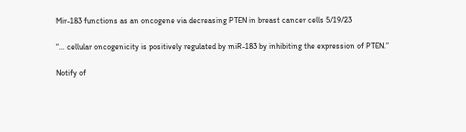Mir-183 functions as an oncogene via decreasing PTEN in breast cancer cells 5/19/23

“… cellular oncogenicity is positively regulated by miR-183 by inhibiting the expression of PTEN.”

Notify of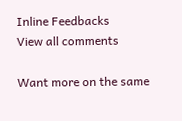Inline Feedbacks
View all comments

Want more on the same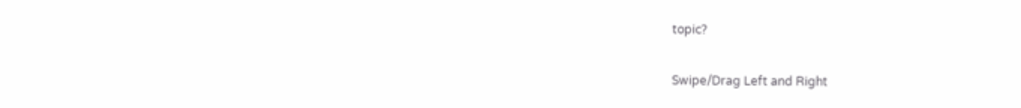topic?

Swipe/Drag Left and Right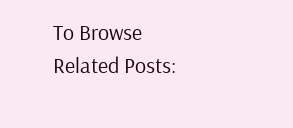To Browse Related Posts: